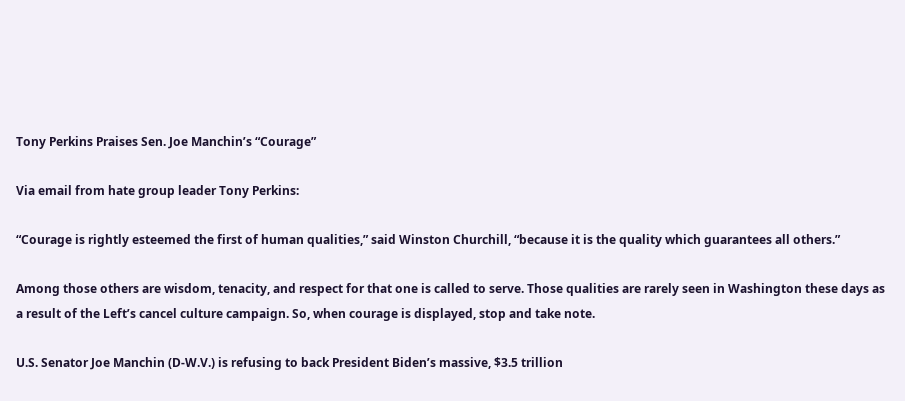Tony Perkins Praises Sen. Joe Manchin’s “Courage”

Via email from hate group leader Tony Perkins:

“Courage is rightly esteemed the first of human qualities,” said Winston Churchill, “because it is the quality which guarantees all others.”

Among those others are wisdom, tenacity, and respect for that one is called to serve. Those qualities are rarely seen in Washington these days as a result of the Left’s cancel culture campaign. So, when courage is displayed, stop and take note.

U.S. Senator Joe Manchin (D-W.V.) is refusing to back President Biden’s massive, $3.5 trillion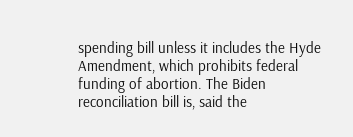spending bill unless it includes the Hyde Amendment, which prohibits federal funding of abortion. The Biden reconciliation bill is, said the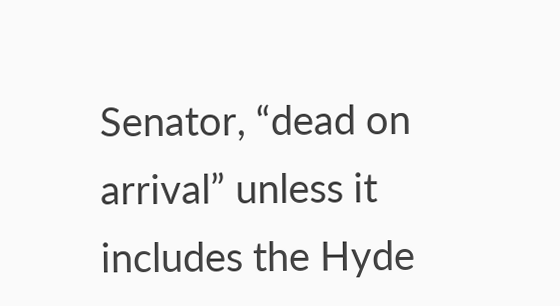Senator, “dead on arrival” unless it includes the Hyde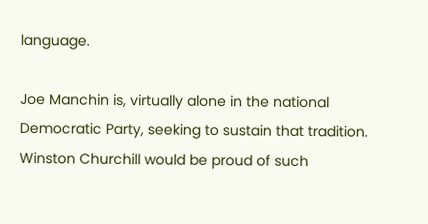language.

Joe Manchin is, virtually alone in the national Democratic Party, seeking to sustain that tradition. Winston Churchill would be proud of such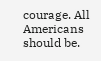courage. All Americans should be.